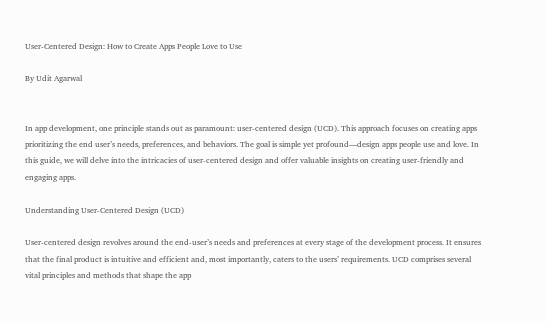User-Centered Design: How to Create Apps People Love to Use

By Udit Agarwal


In app development, one principle stands out as paramount: user-centered design (UCD). This approach focuses on creating apps prioritizing the end user’s needs, preferences, and behaviors. The goal is simple yet profound—design apps people use and love. In this guide, we will delve into the intricacies of user-centered design and offer valuable insights on creating user-friendly and engaging apps.

Understanding User-Centered Design (UCD)

User-centered design revolves around the end-user’s needs and preferences at every stage of the development process. It ensures that the final product is intuitive and efficient and, most importantly, caters to the users’ requirements. UCD comprises several vital principles and methods that shape the app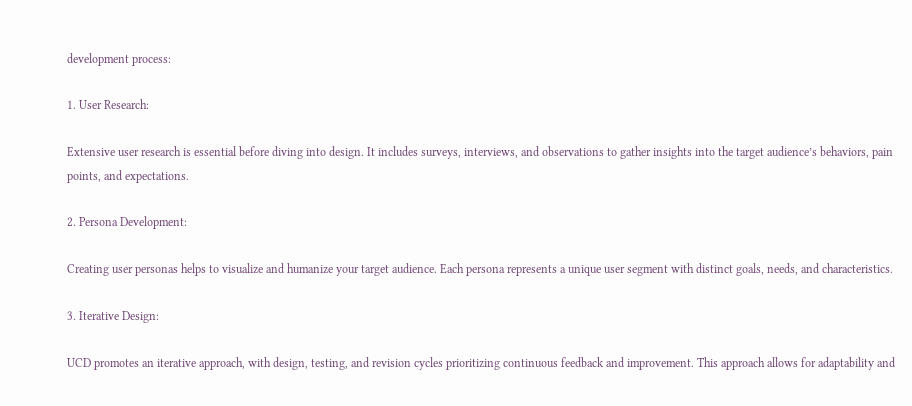development process:

1. User Research:

Extensive user research is essential before diving into design. It includes surveys, interviews, and observations to gather insights into the target audience’s behaviors, pain points, and expectations.

2. Persona Development:

Creating user personas helps to visualize and humanize your target audience. Each persona represents a unique user segment with distinct goals, needs, and characteristics.

3. Iterative Design:

UCD promotes an iterative approach, with design, testing, and revision cycles prioritizing continuous feedback and improvement. This approach allows for adaptability and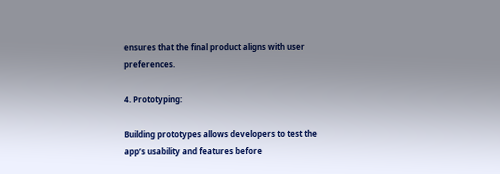ensures that the final product aligns with user preferences.

4. Prototyping:

Building prototypes allows developers to test the app’s usability and features before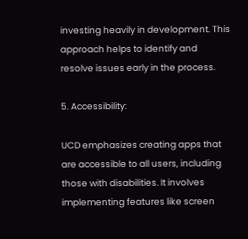investing heavily in development. This approach helps to identify and resolve issues early in the process.

5. Accessibility:

UCD emphasizes creating apps that are accessible to all users, including those with disabilities. It involves implementing features like screen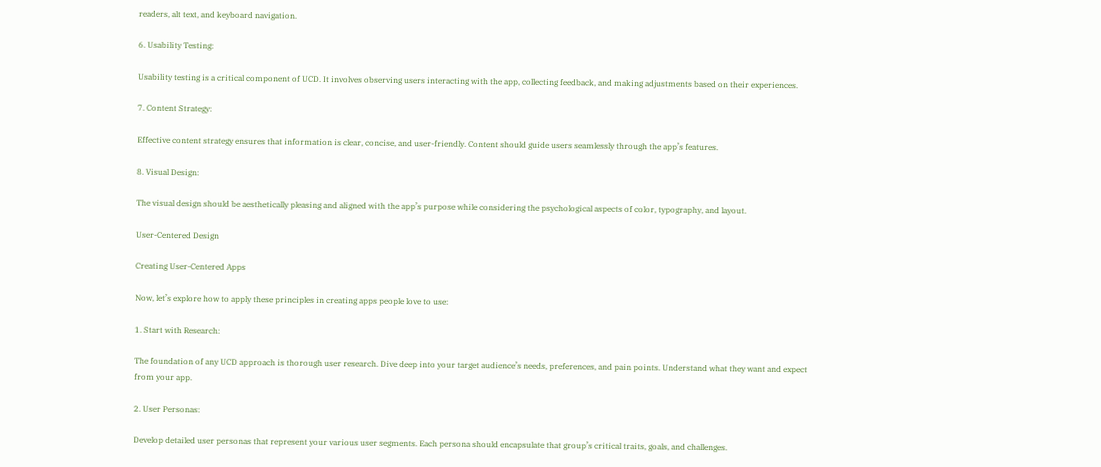readers, alt text, and keyboard navigation.

6. Usability Testing:

Usability testing is a critical component of UCD. It involves observing users interacting with the app, collecting feedback, and making adjustments based on their experiences.

7. Content Strategy:

Effective content strategy ensures that information is clear, concise, and user-friendly. Content should guide users seamlessly through the app’s features.

8. Visual Design:

The visual design should be aesthetically pleasing and aligned with the app’s purpose while considering the psychological aspects of color, typography, and layout.

User-Centered Design

Creating User-Centered Apps

Now, let’s explore how to apply these principles in creating apps people love to use:

1. Start with Research:

The foundation of any UCD approach is thorough user research. Dive deep into your target audience’s needs, preferences, and pain points. Understand what they want and expect from your app.

2. User Personas:

Develop detailed user personas that represent your various user segments. Each persona should encapsulate that group’s critical traits, goals, and challenges.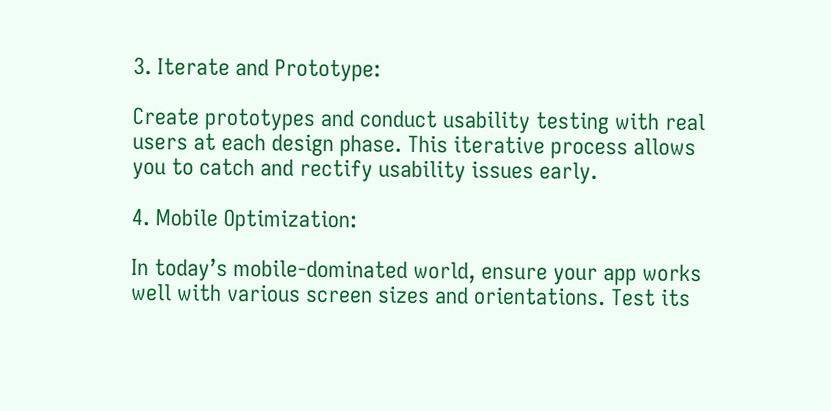3. Iterate and Prototype:

Create prototypes and conduct usability testing with real users at each design phase. This iterative process allows you to catch and rectify usability issues early.

4. Mobile Optimization:

In today’s mobile-dominated world, ensure your app works well with various screen sizes and orientations. Test its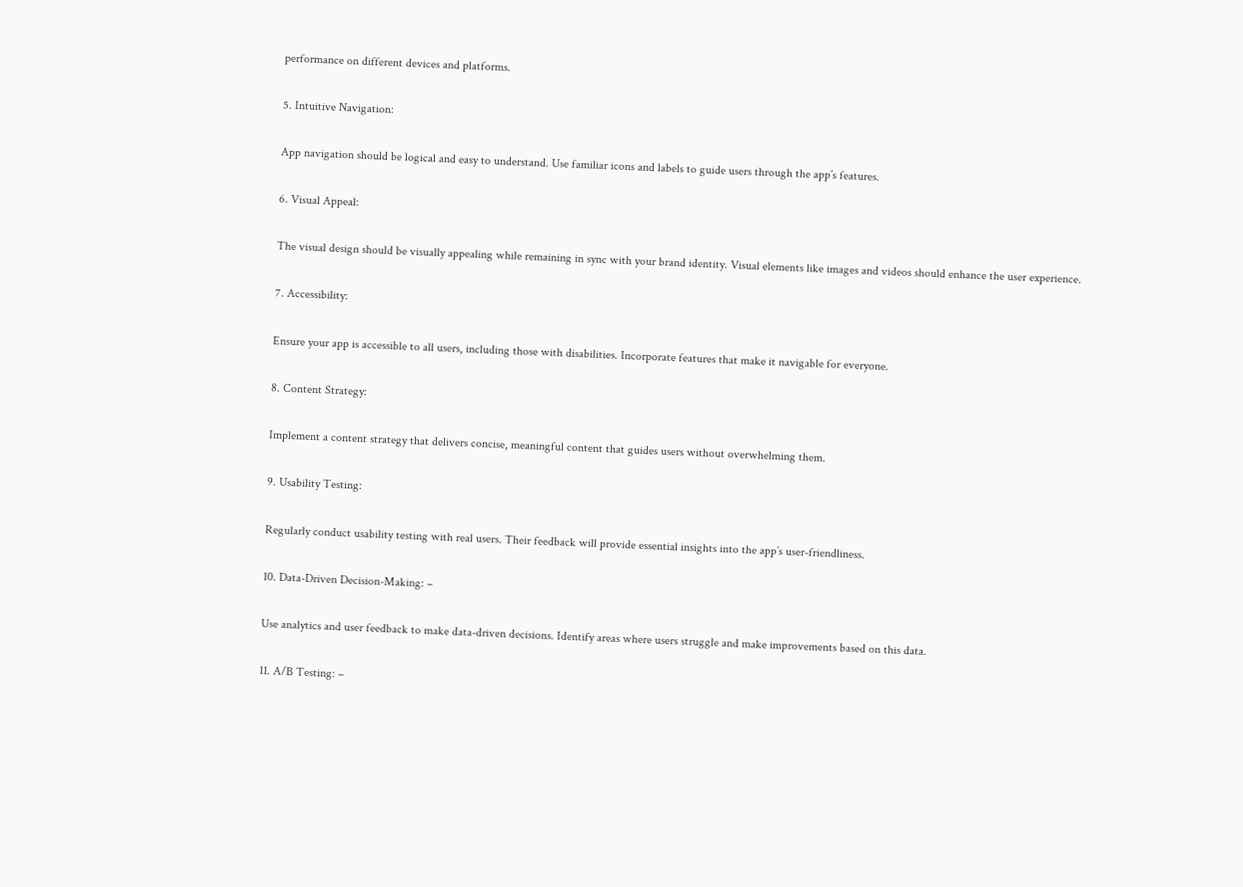performance on different devices and platforms.

5. Intuitive Navigation:

App navigation should be logical and easy to understand. Use familiar icons and labels to guide users through the app’s features.

6. Visual Appeal:

The visual design should be visually appealing while remaining in sync with your brand identity. Visual elements like images and videos should enhance the user experience.

7. Accessibility:

Ensure your app is accessible to all users, including those with disabilities. Incorporate features that make it navigable for everyone.

8. Content Strategy:

Implement a content strategy that delivers concise, meaningful content that guides users without overwhelming them.

9. Usability Testing:

Regularly conduct usability testing with real users. Their feedback will provide essential insights into the app’s user-friendliness.

10. Data-Driven Decision-Making: –

Use analytics and user feedback to make data-driven decisions. Identify areas where users struggle and make improvements based on this data.

11. A/B Testing: –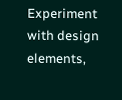Experiment with design elements,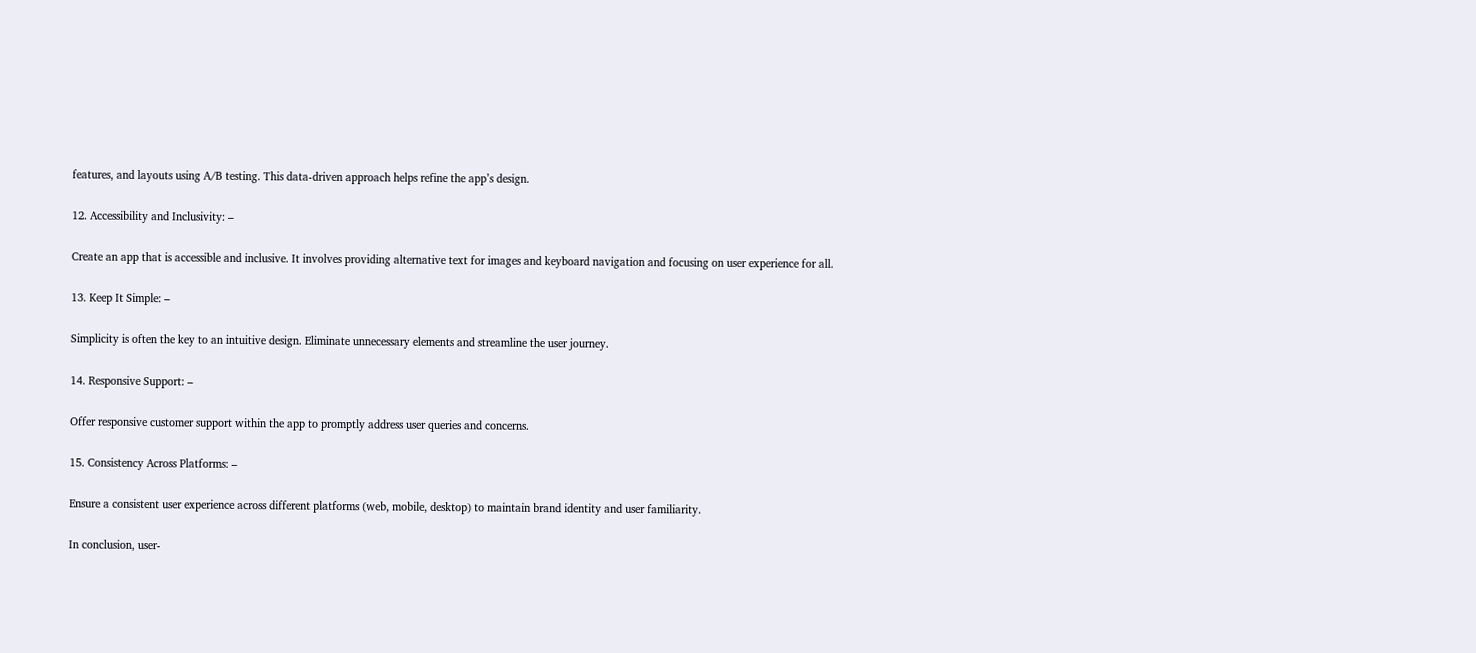features, and layouts using A/B testing. This data-driven approach helps refine the app’s design.

12. Accessibility and Inclusivity: –

Create an app that is accessible and inclusive. It involves providing alternative text for images and keyboard navigation and focusing on user experience for all.

13. Keep It Simple: –

Simplicity is often the key to an intuitive design. Eliminate unnecessary elements and streamline the user journey.

14. Responsive Support: –

Offer responsive customer support within the app to promptly address user queries and concerns.

15. Consistency Across Platforms: –

Ensure a consistent user experience across different platforms (web, mobile, desktop) to maintain brand identity and user familiarity.

In conclusion, user-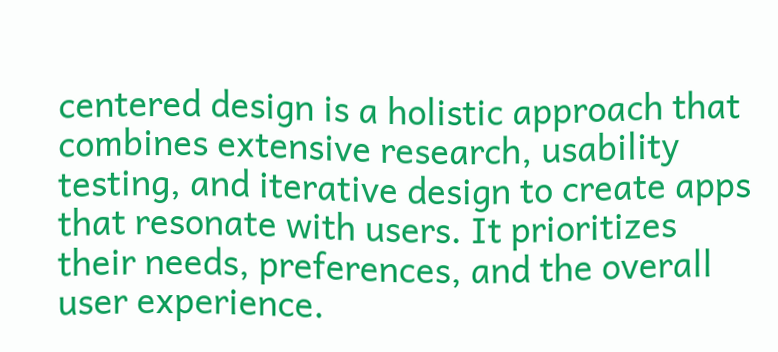centered design is a holistic approach that combines extensive research, usability testing, and iterative design to create apps that resonate with users. It prioritizes their needs, preferences, and the overall user experience.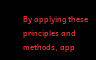By applying these principles and methods, app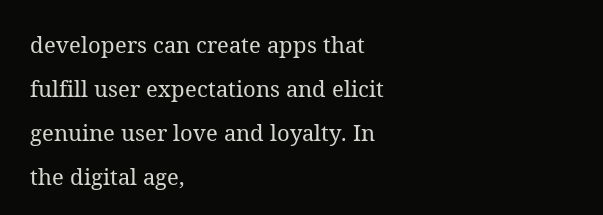developers can create apps that fulfill user expectations and elicit genuine user love and loyalty. In the digital age,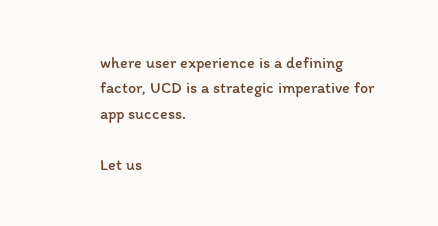where user experience is a defining factor, UCD is a strategic imperative for app success.

Let us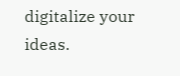digitalize your ideas.